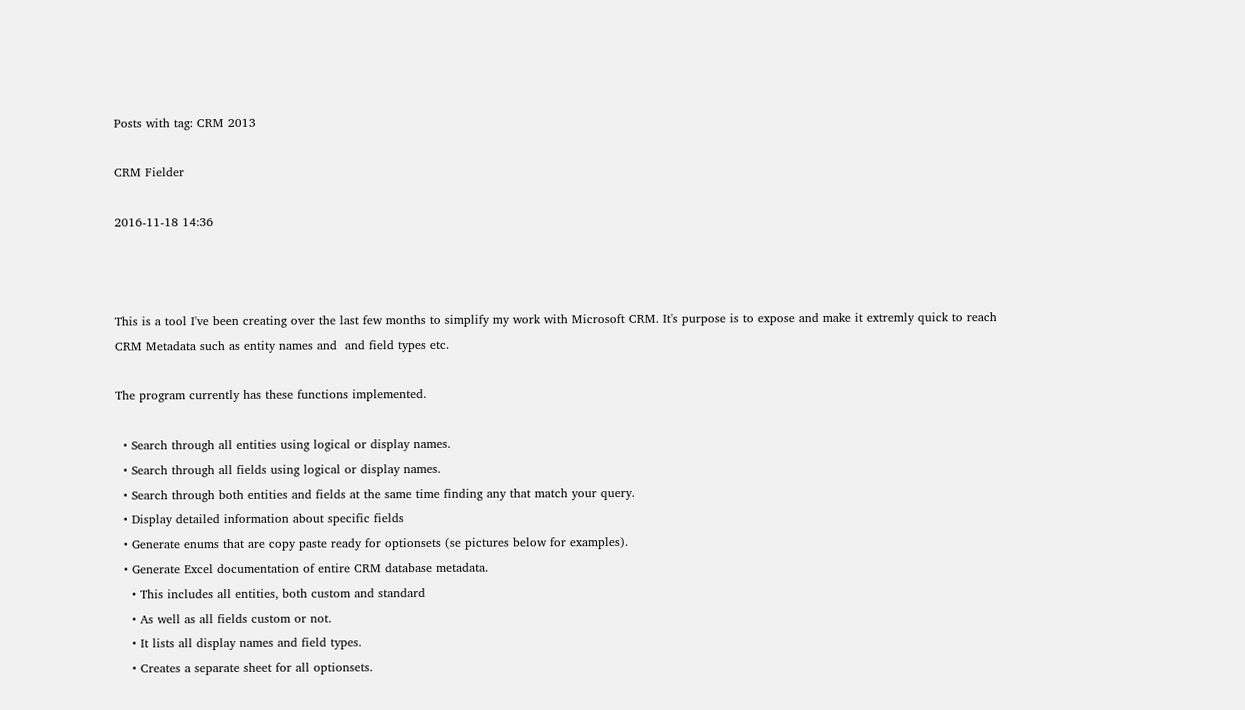Posts with tag: CRM 2013

CRM Fielder

2016-11-18 14:36



This is a tool I've been creating over the last few months to simplify my work with Microsoft CRM. It's purpose is to expose and make it extremly quick to reach CRM Metadata such as entity names and  and field types etc.

The program currently has these functions implemented.

  • Search through all entities using logical or display names.
  • Search through all fields using logical or display names.
  • Search through both entities and fields at the same time finding any that match your query.
  • Display detailed information about specific fields
  • Generate enums that are copy paste ready for optionsets (se pictures below for examples).
  • Generate Excel documentation of entire CRM database metadata.
    • This includes all entities, both custom and standard
    • As well as all fields custom or not.
    • It lists all display names and field types.
    • Creates a separate sheet for all optionsets.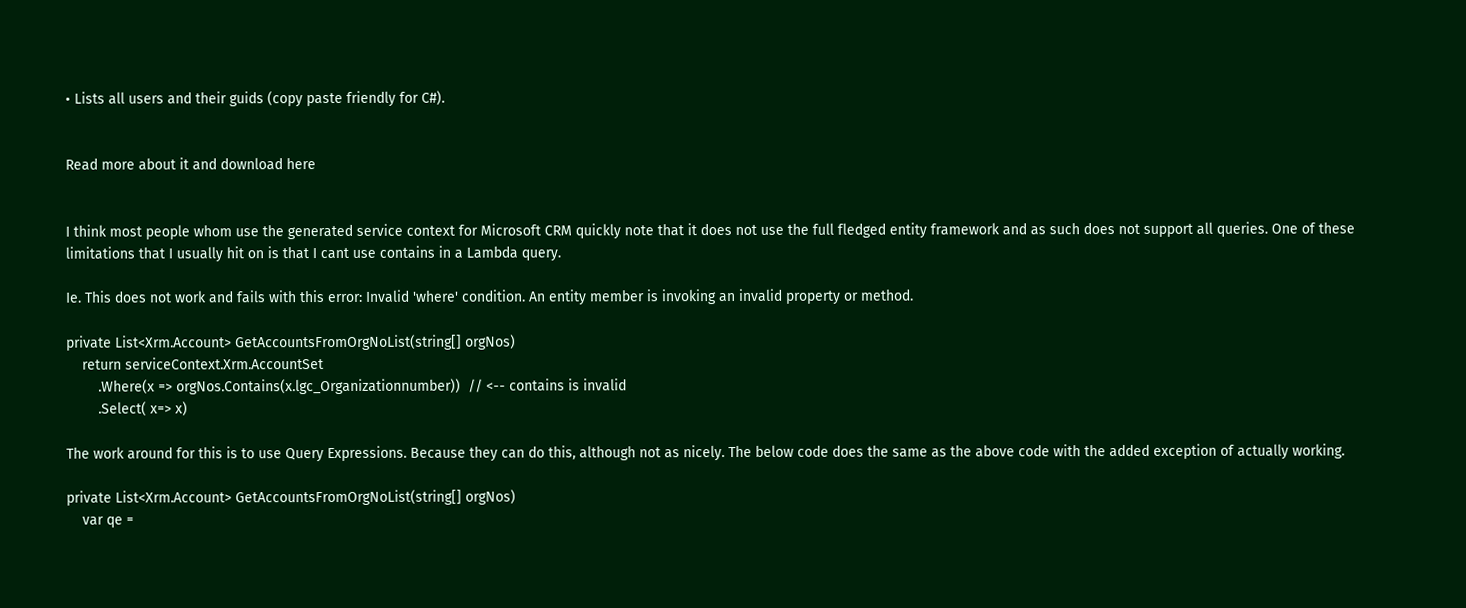• Lists all users and their guids (copy paste friendly for C#).


Read more about it and download here


I think most people whom use the generated service context for Microsoft CRM quickly note that it does not use the full fledged entity framework and as such does not support all queries. One of these limitations that I usually hit on is that I cant use contains in a Lambda query.

Ie. This does not work and fails with this error: Invalid 'where' condition. An entity member is invoking an invalid property or method.

private List<Xrm.Account> GetAccountsFromOrgNoList(string[] orgNos)
    return serviceContext.Xrm.AccountSet
        .Where(x => orgNos.Contains(x.lgc_Organizationnumber))  // <-- contains is invalid
        .Select( x=> x)

The work around for this is to use Query Expressions. Because they can do this, although not as nicely. The below code does the same as the above code with the added exception of actually working.

private List<Xrm.Account> GetAccountsFromOrgNoList(string[] orgNos)
    var qe =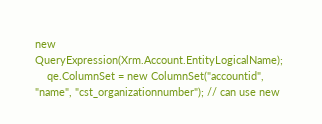new QueryExpression(Xrm.Account.EntityLogicalName);
    qe.ColumnSet = new ColumnSet("accountid", "name", "cst_organizationnumber"); // can use new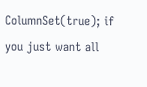ColumnSet(true); if you just want all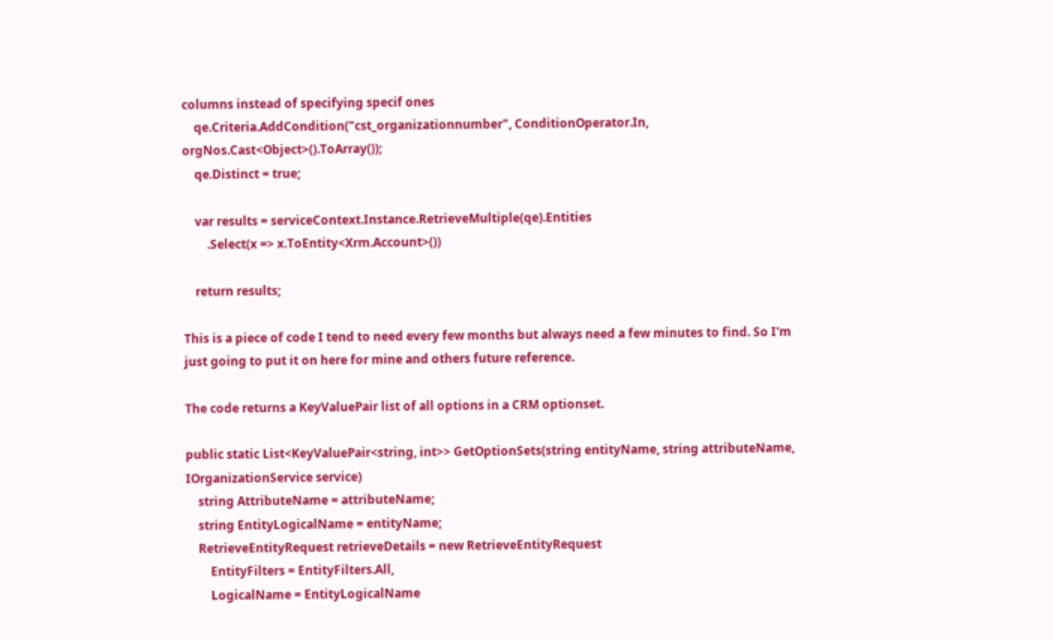columns instead of specifying specif ones
    qe.Criteria.AddCondition("cst_organizationnumber", ConditionOperator.In, orgNos.Cast<Object>().ToArray());
    qe.Distinct = true;

    var results = serviceContext.Instance.RetrieveMultiple(qe).Entities
        .Select(x => x.ToEntity<Xrm.Account>())

    return results;

This is a piece of code I tend to need every few months but always need a few minutes to find. So I'm just going to put it on here for mine and others future reference.

The code returns a KeyValuePair list of all options in a CRM optionset.

public static List<KeyValuePair<string, int>> GetOptionSets(string entityName, string attributeName, IOrganizationService service)
    string AttributeName = attributeName;
    string EntityLogicalName = entityName;
    RetrieveEntityRequest retrieveDetails = new RetrieveEntityRequest
        EntityFilters = EntityFilters.All,
        LogicalName = EntityLogicalName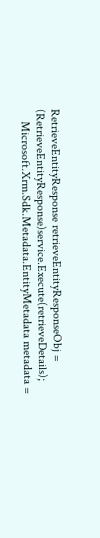RetrieveEntityResponse retrieveEntityResponseObj = (RetrieveEntityResponse)service.Execute(retrieveDetails);
    Microsoft.Xrm.Sdk.Metadata.EntityMetadata metadata =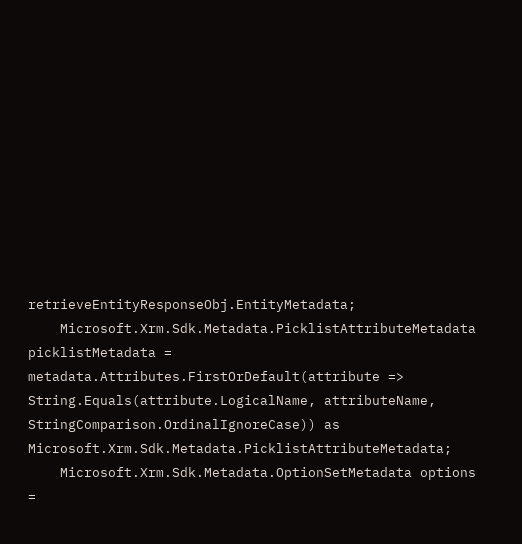retrieveEntityResponseObj.EntityMetadata;
    Microsoft.Xrm.Sdk.Metadata.PicklistAttributeMetadata picklistMetadata = metadata.Attributes.FirstOrDefault(attribute => String.Equals(attribute.LogicalName, attributeName, StringComparison.OrdinalIgnoreCase)) as Microsoft.Xrm.Sdk.Metadata.PicklistAttributeMetadata;
    Microsoft.Xrm.Sdk.Metadata.OptionSetMetadata options =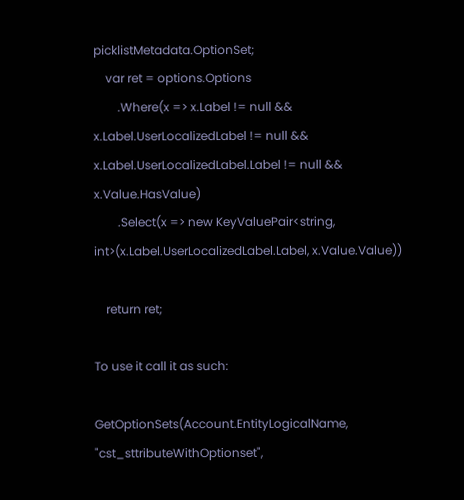picklistMetadata.OptionSet;
    var ret = options.Options
        .Where(x => x.Label != null && x.Label.UserLocalizedLabel != null && x.Label.UserLocalizedLabel.Label != null && x.Value.HasValue)
        .Select(x => new KeyValuePair<string, int>(x.Label.UserLocalizedLabel.Label, x.Value.Value))

    return ret;

To use it call it as such:

GetOptionSets(Account.EntityLogicalName, "cst_sttributeWithOptionset",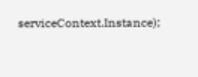serviceContext.Instance);